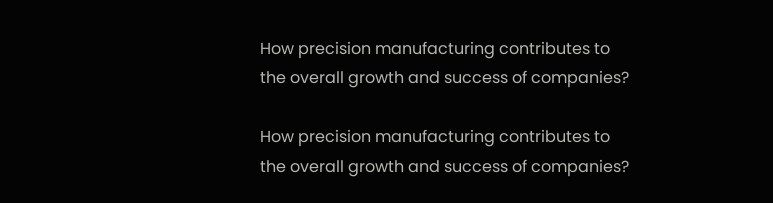How precision manufacturing contributes to the overall growth and success of companies?

How precision manufacturing contributes to the overall growth and success of companies?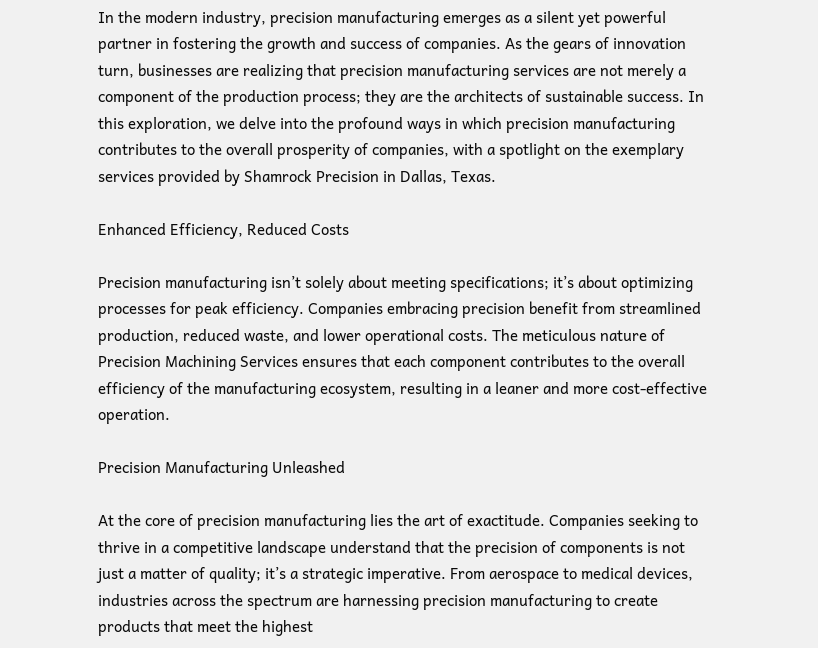In the modern industry, precision manufacturing emerges as a silent yet powerful partner in fostering the growth and success of companies. As the gears of innovation turn, businesses are realizing that precision manufacturing services are not merely a component of the production process; they are the architects of sustainable success. In this exploration, we delve into the profound ways in which precision manufacturing contributes to the overall prosperity of companies, with a spotlight on the exemplary services provided by Shamrock Precision in Dallas, Texas.

Enhanced Efficiency, Reduced Costs

Precision manufacturing isn’t solely about meeting specifications; it’s about optimizing processes for peak efficiency. Companies embracing precision benefit from streamlined production, reduced waste, and lower operational costs. The meticulous nature of Precision Machining Services ensures that each component contributes to the overall efficiency of the manufacturing ecosystem, resulting in a leaner and more cost-effective operation.

Precision Manufacturing Unleashed

At the core of precision manufacturing lies the art of exactitude. Companies seeking to thrive in a competitive landscape understand that the precision of components is not just a matter of quality; it’s a strategic imperative. From aerospace to medical devices, industries across the spectrum are harnessing precision manufacturing to create products that meet the highest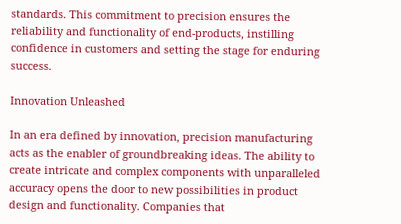standards. This commitment to precision ensures the reliability and functionality of end-products, instilling confidence in customers and setting the stage for enduring success.

Innovation Unleashed

In an era defined by innovation, precision manufacturing acts as the enabler of groundbreaking ideas. The ability to create intricate and complex components with unparalleled accuracy opens the door to new possibilities in product design and functionality. Companies that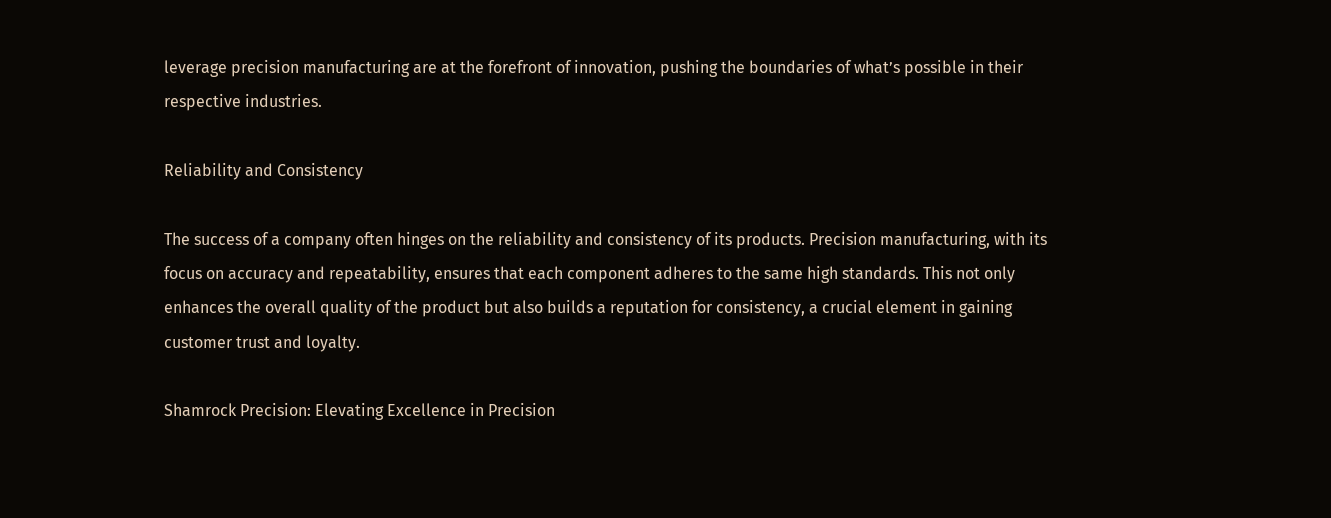leverage precision manufacturing are at the forefront of innovation, pushing the boundaries of what’s possible in their respective industries.

Reliability and Consistency

The success of a company often hinges on the reliability and consistency of its products. Precision manufacturing, with its focus on accuracy and repeatability, ensures that each component adheres to the same high standards. This not only enhances the overall quality of the product but also builds a reputation for consistency, a crucial element in gaining customer trust and loyalty.

Shamrock Precision: Elevating Excellence in Precision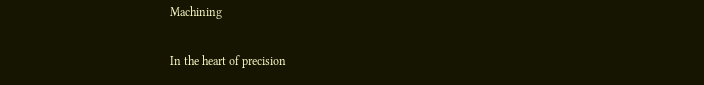Machining

In the heart of precision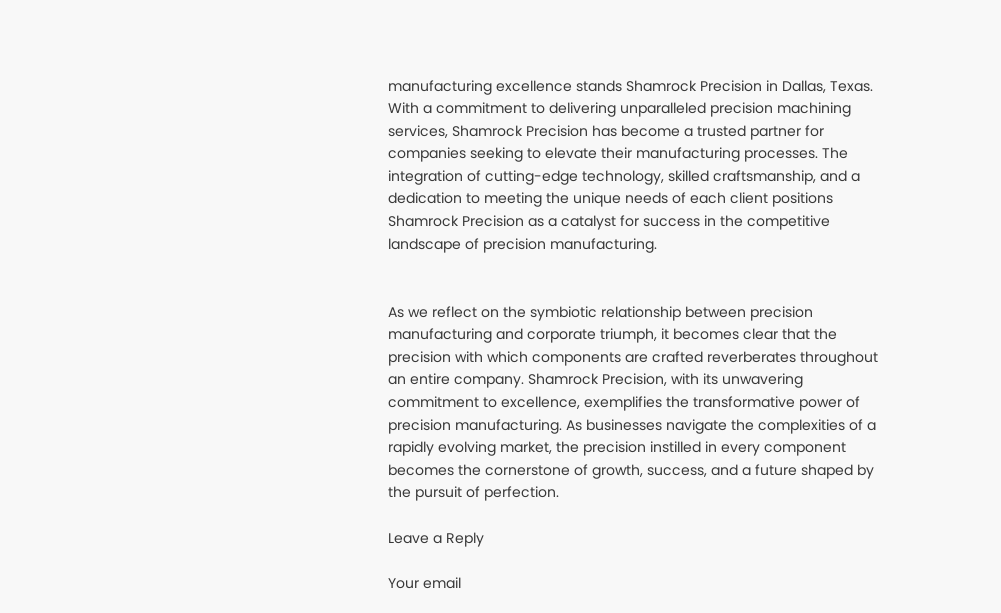manufacturing excellence stands Shamrock Precision in Dallas, Texas. With a commitment to delivering unparalleled precision machining services, Shamrock Precision has become a trusted partner for companies seeking to elevate their manufacturing processes. The integration of cutting-edge technology, skilled craftsmanship, and a dedication to meeting the unique needs of each client positions Shamrock Precision as a catalyst for success in the competitive landscape of precision manufacturing.


As we reflect on the symbiotic relationship between precision manufacturing and corporate triumph, it becomes clear that the precision with which components are crafted reverberates throughout an entire company. Shamrock Precision, with its unwavering commitment to excellence, exemplifies the transformative power of precision manufacturing. As businesses navigate the complexities of a rapidly evolving market, the precision instilled in every component becomes the cornerstone of growth, success, and a future shaped by the pursuit of perfection.

Leave a Reply

Your email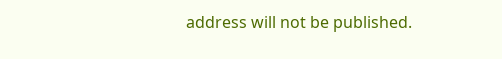address will not be published.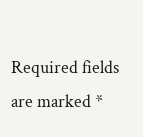Required fields are marked *